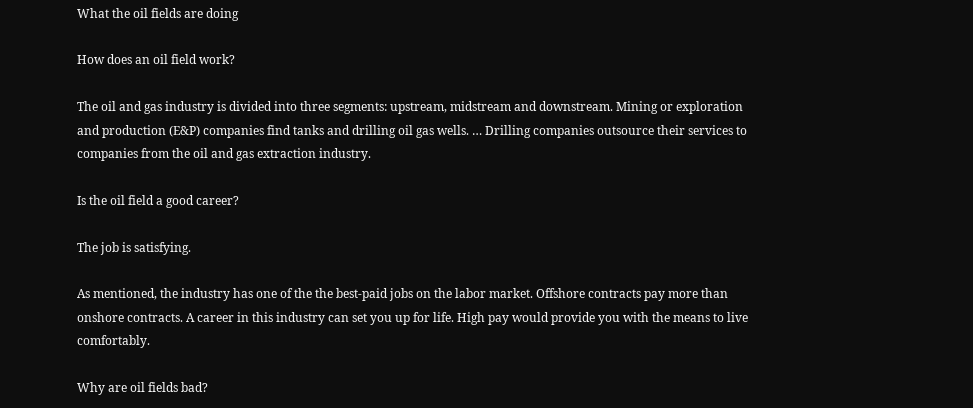What the oil fields are doing

How does an oil field work?

The oil and gas industry is divided into three segments: upstream, midstream and downstream. Mining or exploration and production (E&P) companies find tanks and drilling oil gas wells. … Drilling companies outsource their services to companies from the oil and gas extraction industry.

Is the oil field a good career?

The job is satisfying.

As mentioned, the industry has one of the the best-paid jobs on the labor market. Offshore contracts pay more than onshore contracts. A career in this industry can set you up for life. High pay would provide you with the means to live comfortably.

Why are oil fields bad?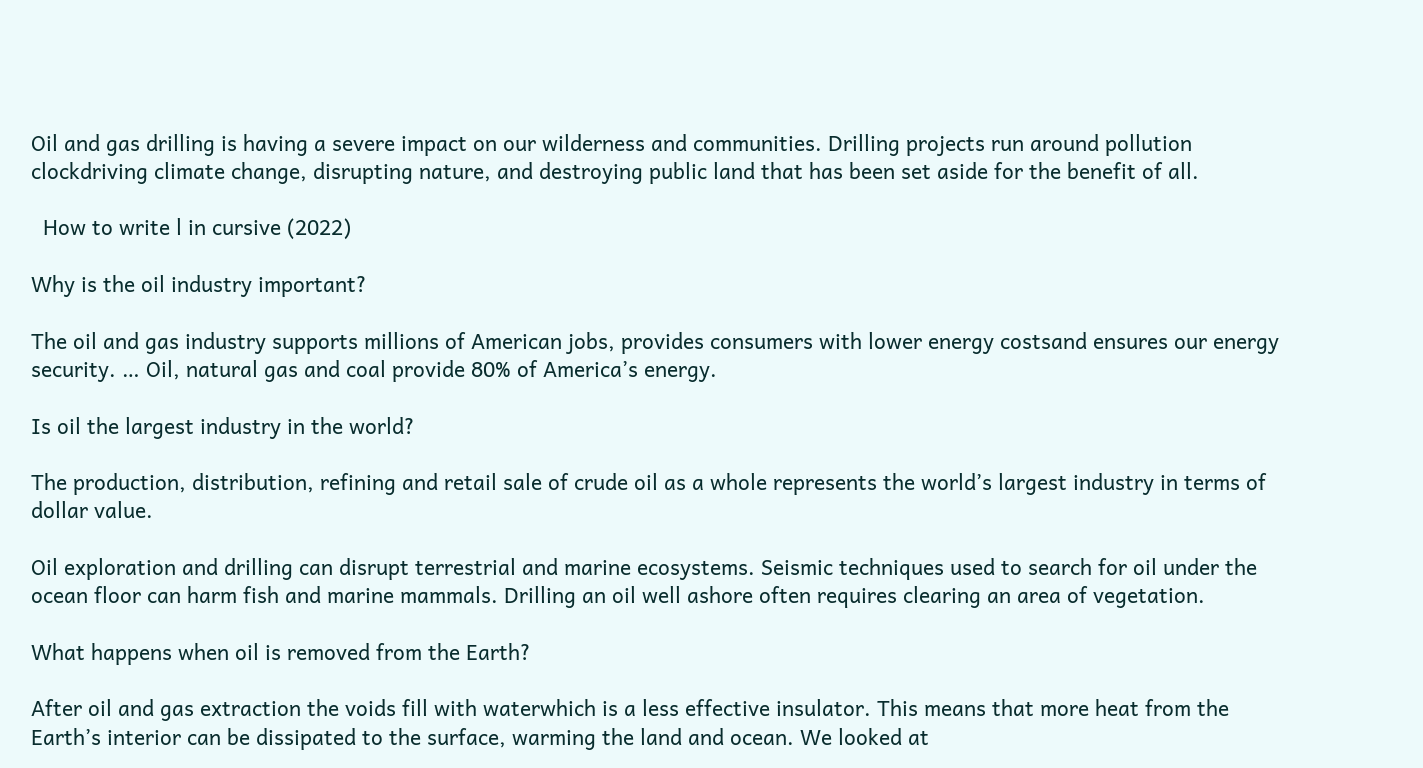Oil and gas drilling is having a severe impact on our wilderness and communities. Drilling projects run around pollution clockdriving climate change, disrupting nature, and destroying public land that has been set aside for the benefit of all.

  How to write l in cursive (2022)

Why is the oil industry important?

The oil and gas industry supports millions of American jobs, provides consumers with lower energy costsand ensures our energy security. … Oil, natural gas and coal provide 80% of America’s energy.

Is oil the largest industry in the world?

The production, distribution, refining and retail sale of crude oil as a whole represents the world’s largest industry in terms of dollar value.

Oil exploration and drilling can disrupt terrestrial and marine ecosystems. Seismic techniques used to search for oil under the ocean floor can harm fish and marine mammals. Drilling an oil well ashore often requires clearing an area of vegetation.

What happens when oil is removed from the Earth?

After oil and gas extraction the voids fill with waterwhich is a less effective insulator. This means that more heat from the Earth’s interior can be dissipated to the surface, warming the land and ocean. We looked at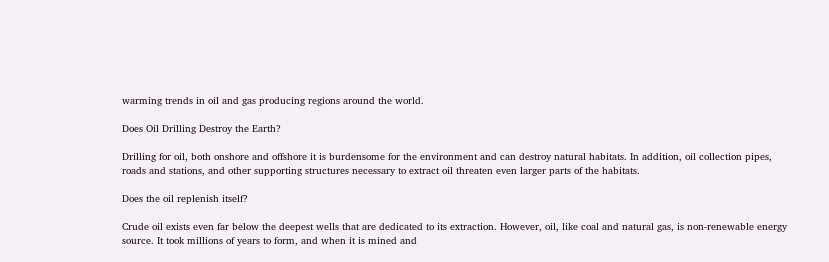warming trends in oil and gas producing regions around the world.

Does Oil Drilling Destroy the Earth?

Drilling for oil, both onshore and offshore it is burdensome for the environment and can destroy natural habitats. In addition, oil collection pipes, roads and stations, and other supporting structures necessary to extract oil threaten even larger parts of the habitats.

Does the oil replenish itself?

Crude oil exists even far below the deepest wells that are dedicated to its extraction. However, oil, like coal and natural gas, is non-renewable energy source. It took millions of years to form, and when it is mined and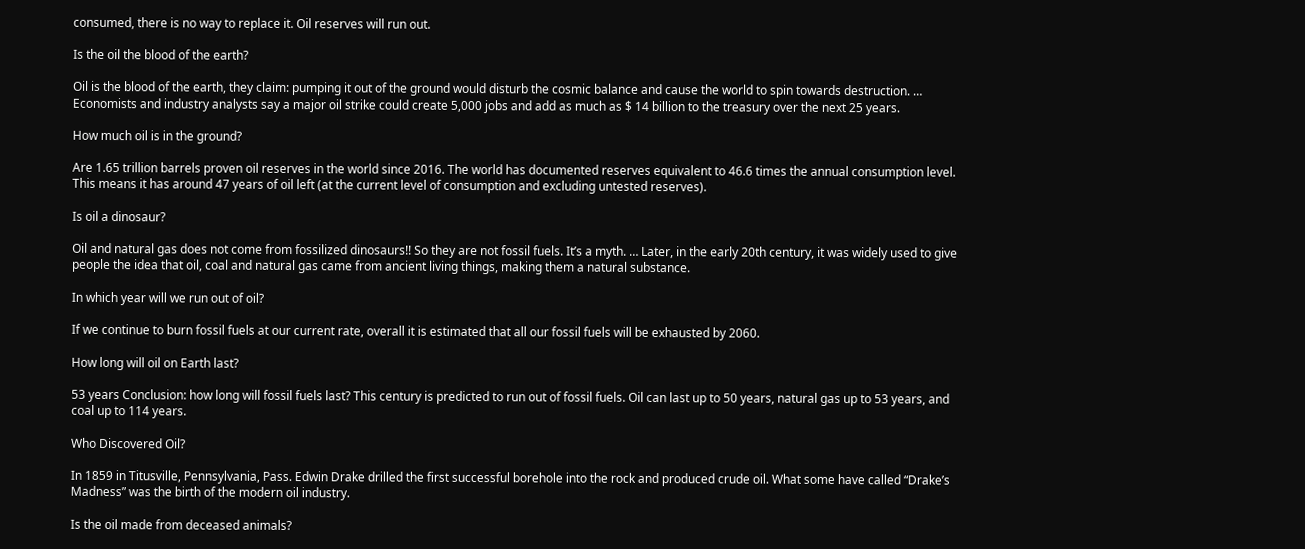consumed, there is no way to replace it. Oil reserves will run out.

Is the oil the blood of the earth?

Oil is the blood of the earth, they claim: pumping it out of the ground would disturb the cosmic balance and cause the world to spin towards destruction. … Economists and industry analysts say a major oil strike could create 5,000 jobs and add as much as $ 14 billion to the treasury over the next 25 years.

How much oil is in the ground?

Are 1.65 trillion barrels proven oil reserves in the world since 2016. The world has documented reserves equivalent to 46.6 times the annual consumption level. This means it has around 47 years of oil left (at the current level of consumption and excluding untested reserves).

Is oil a dinosaur?

Oil and natural gas does not come from fossilized dinosaurs!! So they are not fossil fuels. It’s a myth. … Later, in the early 20th century, it was widely used to give people the idea that oil, coal and natural gas came from ancient living things, making them a natural substance.

In which year will we run out of oil?

If we continue to burn fossil fuels at our current rate, overall it is estimated that all our fossil fuels will be exhausted by 2060.

How long will oil on Earth last?

53 years Conclusion: how long will fossil fuels last? This century is predicted to run out of fossil fuels. Oil can last up to 50 years, natural gas up to 53 years, and coal up to 114 years.

Who Discovered Oil?

In 1859 in Titusville, Pennsylvania, Pass. Edwin Drake drilled the first successful borehole into the rock and produced crude oil. What some have called “Drake’s Madness” was the birth of the modern oil industry.

Is the oil made from deceased animals?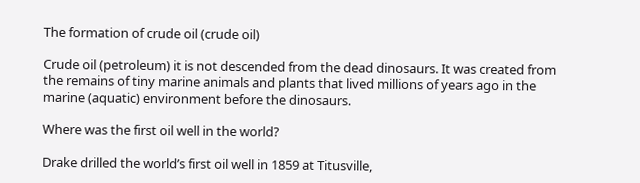The formation of crude oil (crude oil)

Crude oil (petroleum) it is not descended from the dead dinosaurs. It was created from the remains of tiny marine animals and plants that lived millions of years ago in the marine (aquatic) environment before the dinosaurs.

Where was the first oil well in the world?

Drake drilled the world’s first oil well in 1859 at Titusville,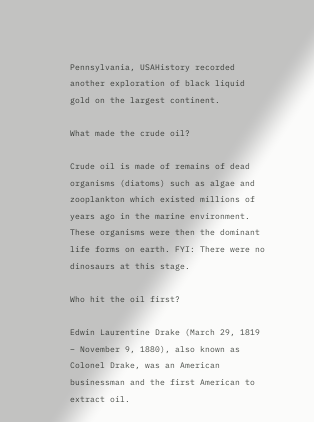Pennsylvania, USAHistory recorded another exploration of black liquid gold on the largest continent.

What made the crude oil?

Crude oil is made of remains of dead organisms (diatoms) such as algae and zooplankton which existed millions of years ago in the marine environment. These organisms were then the dominant life forms on earth. FYI: There were no dinosaurs at this stage.

Who hit the oil first?

Edwin Laurentine Drake (March 29, 1819 – November 9, 1880), also known as Colonel Drake, was an American businessman and the first American to extract oil.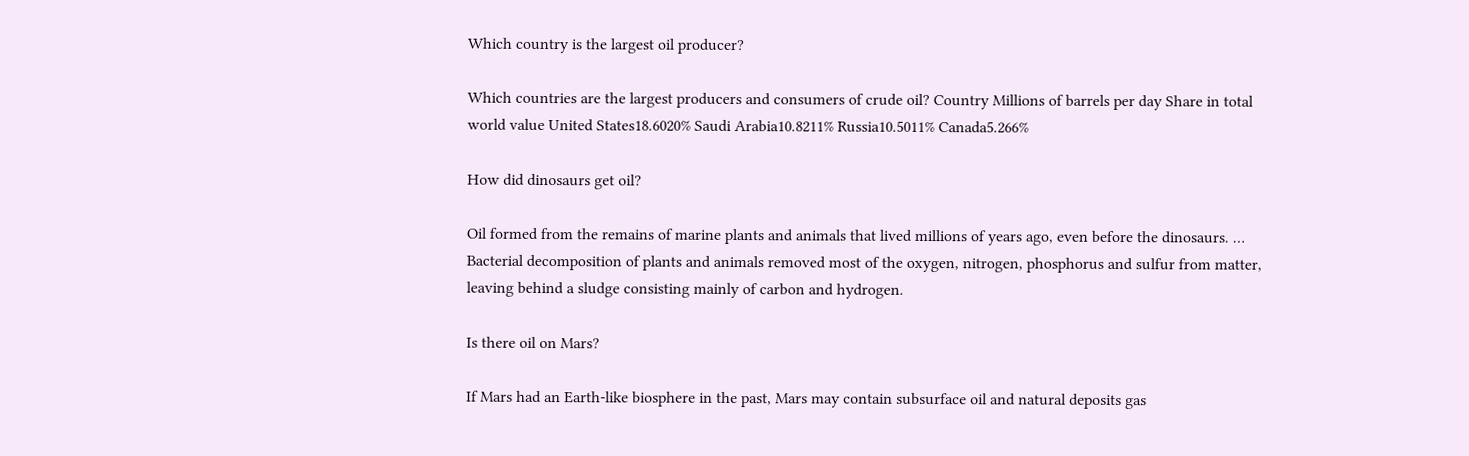Which country is the largest oil producer?

Which countries are the largest producers and consumers of crude oil? Country Millions of barrels per day Share in total world value United States18.6020% Saudi Arabia10.8211% Russia10.5011% Canada5.266%

How did dinosaurs get oil?

Oil formed from the remains of marine plants and animals that lived millions of years ago, even before the dinosaurs. … Bacterial decomposition of plants and animals removed most of the oxygen, nitrogen, phosphorus and sulfur from matter, leaving behind a sludge consisting mainly of carbon and hydrogen.

Is there oil on Mars?

If Mars had an Earth-like biosphere in the past, Mars may contain subsurface oil and natural deposits gas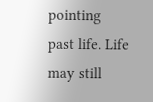pointing past life. Life may still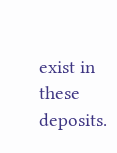exist in these deposits.